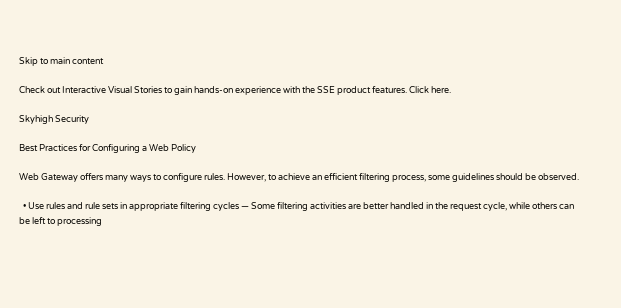Skip to main content

Check out Interactive Visual Stories to gain hands-on experience with the SSE product features. Click here.

Skyhigh Security

Best Practices for Configuring a Web Policy

Web Gateway offers many ways to configure rules. However, to achieve an efficient filtering process, some guidelines should be observed.

  • Use rules and rule sets in appropriate filtering cycles — Some filtering activities are better handled in the request cycle, while others can be left to processing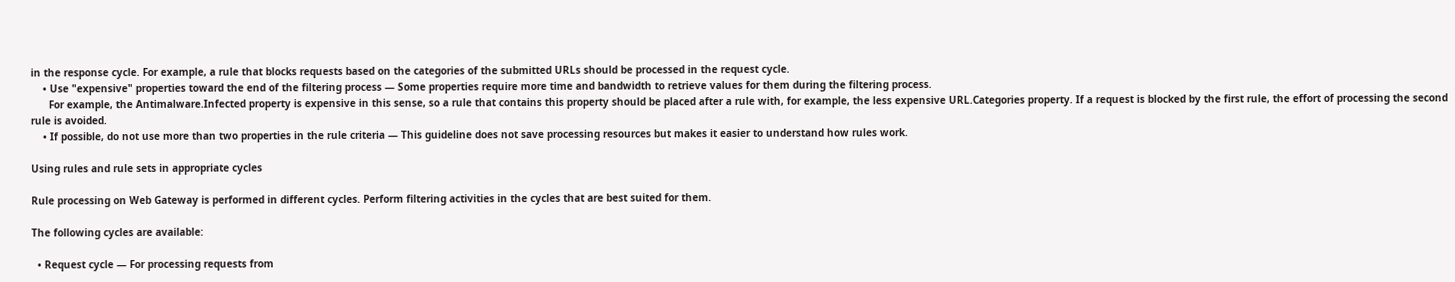in the response cycle. For example, a rule that blocks requests based on the categories of the submitted URLs should be processed in the request cycle.
    • Use "expensive" properties toward the end of the filtering process — Some properties require more time and bandwidth to retrieve values for them during the filtering process.
      For example, the Antimalware.Infected property is expensive in this sense, so a rule that contains this property should be placed after a rule with, for example, the less expensive URL.Categories property. If a request is blocked by the first rule, the effort of processing the second rule is avoided.
    • If possible, do not use more than two properties in the rule criteria — This guideline does not save processing resources but makes it easier to understand how rules work.

Using rules and rule sets in appropriate cycles

Rule processing on Web Gateway is performed in different cycles. Perform filtering activities in the cycles that are best suited for them.

The following cycles are available:

  • Request cycle — For processing requests from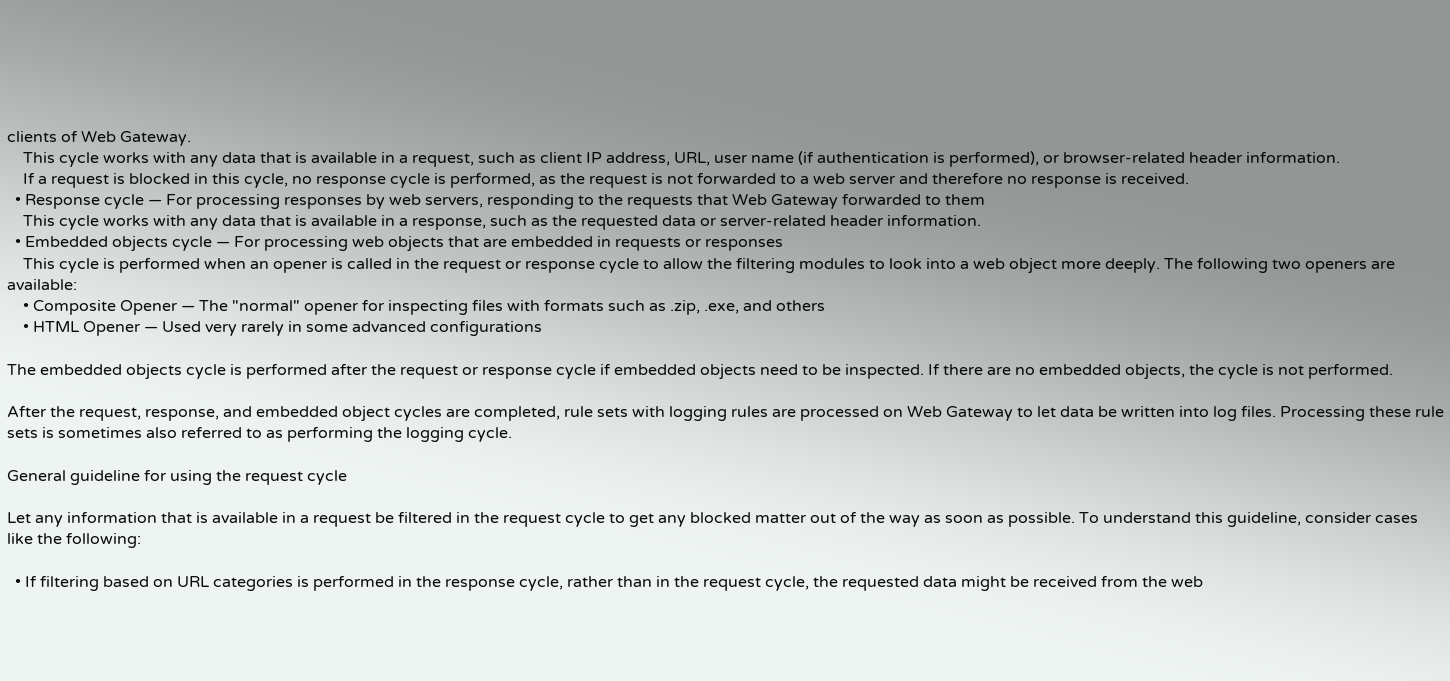clients of Web Gateway.
    This cycle works with any data that is available in a request, such as client IP address, URL, user name (if authentication is performed), or browser-related header information.
    If a request is blocked in this cycle, no response cycle is performed, as the request is not forwarded to a web server and therefore no response is received.
  • Response cycle — For processing responses by web servers, responding to the requests that Web Gateway forwarded to them
    This cycle works with any data that is available in a response, such as the requested data or server-related header information.
  • Embedded objects cycle — For processing web objects that are embedded in requests or responses
    This cycle is performed when an opener is called in the request or response cycle to allow the filtering modules to look into a web object more deeply. The following two openers are available:
    • Composite Opener — The "normal" opener for inspecting files with formats such as .zip, .exe, and others
    • HTML Opener — Used very rarely in some advanced configurations

The embedded objects cycle is performed after the request or response cycle if embedded objects need to be inspected. If there are no embedded objects, the cycle is not performed.

After the request, response, and embedded object cycles are completed, rule sets with logging rules are processed on Web Gateway to let data be written into log files. Processing these rule sets is sometimes also referred to as performing the logging cycle.

General guideline for using the request cycle

Let any information that is available in a request be filtered in the request cycle to get any blocked matter out of the way as soon as possible. To understand this guideline, consider cases like the following:

  • If filtering based on URL categories is performed in the response cycle, rather than in the request cycle, the requested data might be received from the web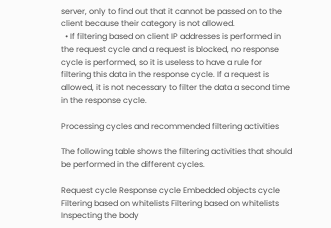server, only to find out that it cannot be passed on to the client because their category is not allowed.
  • If filtering based on client IP addresses is performed in the request cycle and a request is blocked, no response cycle is performed, so it is useless to have a rule for filtering this data in the response cycle. If a request is allowed, it is not necessary to filter the data a second time in the response cycle.

Processing cycles and recommended filtering activities

The following table shows the filtering activities that should be performed in the different cycles.

Request cycle Response cycle Embedded objects cycle
Filtering based on whitelists Filtering based on whitelists Inspecting the body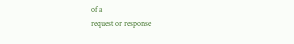of a
request or response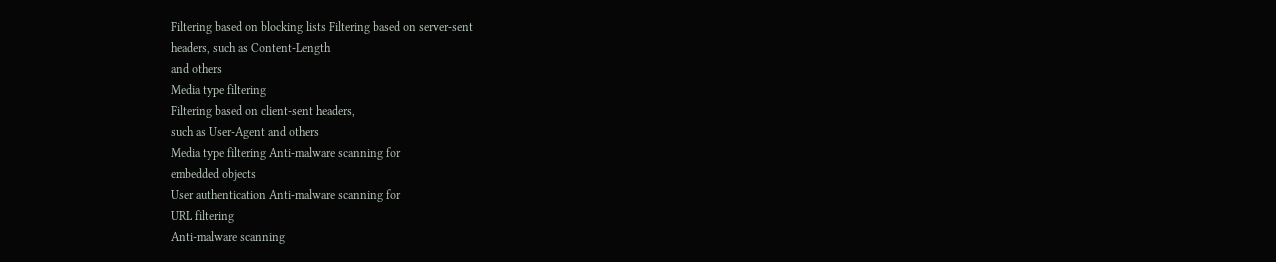Filtering based on blocking lists Filtering based on server-sent
headers, such as Content-Length
and others
Media type filtering
Filtering based on client-sent headers,
such as User-Agent and others
Media type filtering Anti-malware scanning for
embedded objects
User authentication Anti-malware scanning for
URL filtering
Anti-malware scanning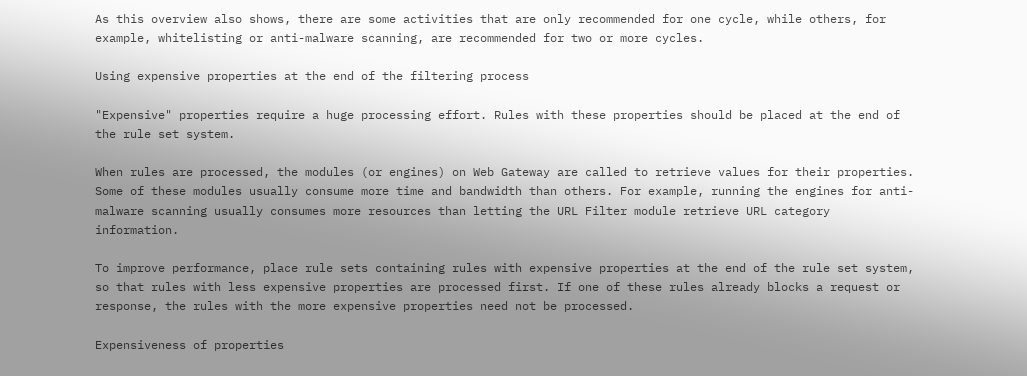As this overview also shows, there are some activities that are only recommended for one cycle, while others, for example, whitelisting or anti-malware scanning, are recommended for two or more cycles.

Using expensive properties at the end of the filtering process

"Expensive" properties require a huge processing effort. Rules with these properties should be placed at the end of the rule set system.

When rules are processed, the modules (or engines) on Web Gateway are called to retrieve values for their properties. Some of these modules usually consume more time and bandwidth than others. For example, running the engines for anti-malware scanning usually consumes more resources than letting the URL Filter module retrieve URL category information.

To improve performance, place rule sets containing rules with expensive properties at the end of the rule set system, so that rules with less expensive properties are processed first. If one of these rules already blocks a request or response, the rules with the more expensive properties need not be processed.

Expensiveness of properties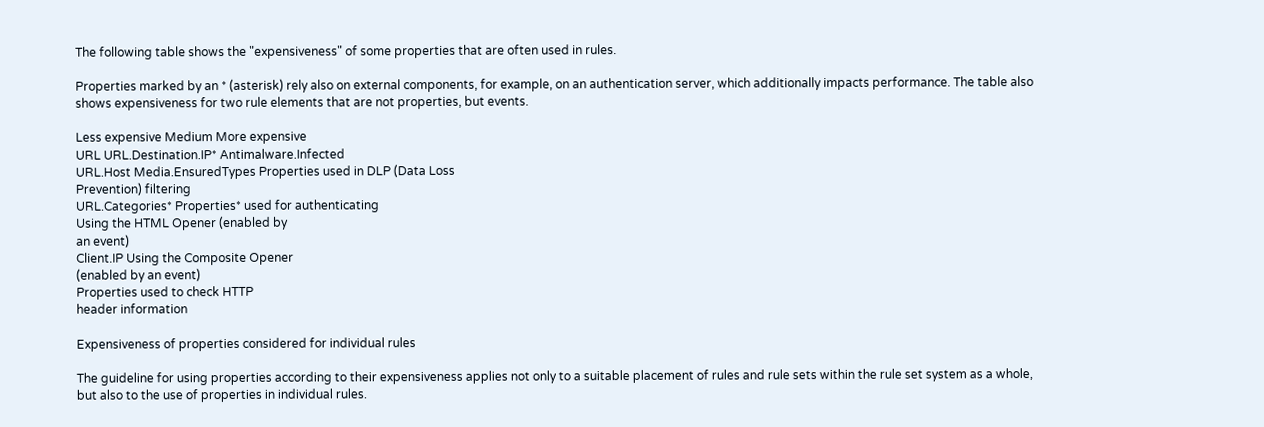The following table shows the "expensiveness" of some properties that are often used in rules.

Properties marked by an * (asterisk) rely also on external components, for example, on an authentication server, which additionally impacts performance. The table also shows expensiveness for two rule elements that are not properties, but events.

Less expensive Medium More expensive
URL URL.Destination.IP* Antimalware.Infected
URL.Host Media.EnsuredTypes Properties used in DLP (Data Loss
Prevention) filtering
URL.Categories* Properties* used for authenticating
Using the HTML Opener (enabled by
an event)
Client.IP Using the Composite Opener
(enabled by an event)
Properties used to check HTTP
header information

Expensiveness of properties considered for individual rules

The guideline for using properties according to their expensiveness applies not only to a suitable placement of rules and rule sets within the rule set system as a whole, but also to the use of properties in individual rules.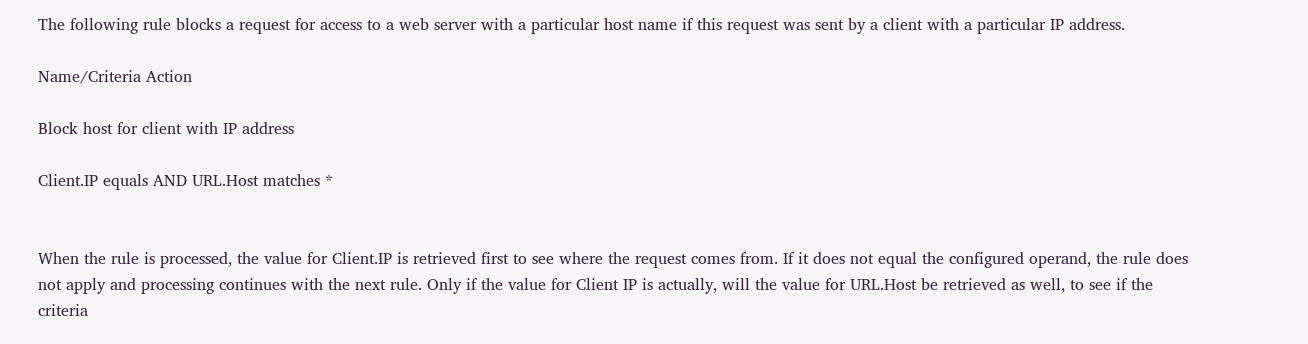The following rule blocks a request for access to a web server with a particular host name if this request was sent by a client with a particular IP address.

Name/Criteria Action

Block host for client with IP address

Client.IP equals AND URL.Host matches *


When the rule is processed, the value for Client.IP is retrieved first to see where the request comes from. If it does not equal the configured operand, the rule does not apply and processing continues with the next rule. Only if the value for Client IP is actually, will the value for URL.Host be retrieved as well, to see if the criteria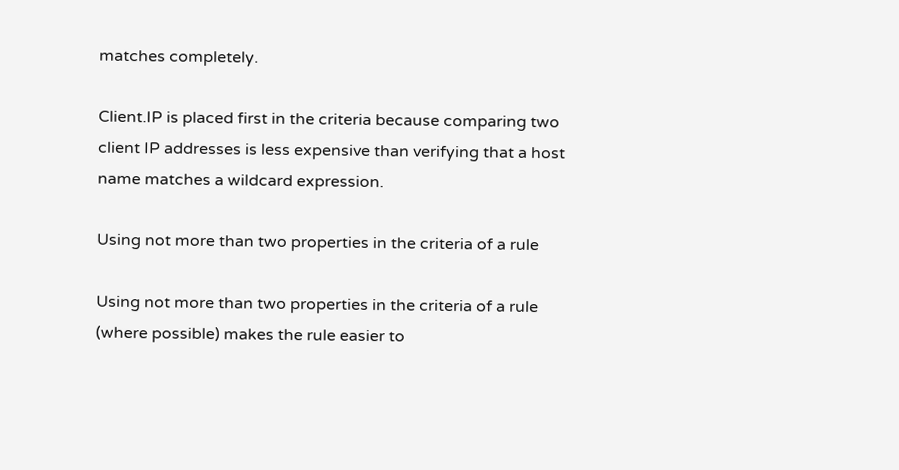matches completely.

Client.IP is placed first in the criteria because comparing two client IP addresses is less expensive than verifying that a host name matches a wildcard expression.

Using not more than two properties in the criteria of a rule

Using not more than two properties in the criteria of a rule (where possible) makes the rule easier to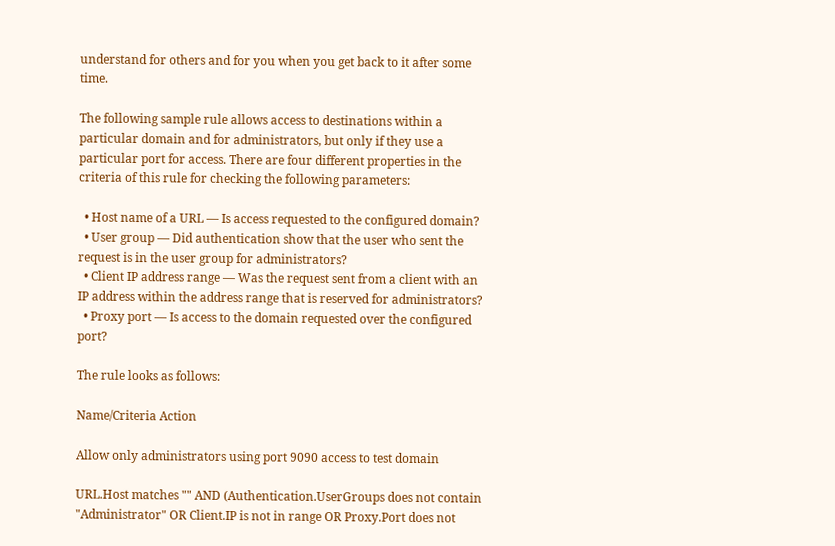understand for others and for you when you get back to it after some time.

The following sample rule allows access to destinations within a particular domain and for administrators, but only if they use a particular port for access. There are four different properties in the criteria of this rule for checking the following parameters:

  • Host name of a URL — Is access requested to the configured domain?
  • User group — Did authentication show that the user who sent the request is in the user group for administrators?
  • Client IP address range — Was the request sent from a client with an IP address within the address range that is reserved for administrators?
  • Proxy port — Is access to the domain requested over the configured port?

The rule looks as follows:

Name/Criteria Action

Allow only administrators using port 9090 access to test domain

URL.Host matches "" AND (Authentication.UserGroups does not contain
"Administrator" OR Client.IP is not in range OR Proxy.Port does not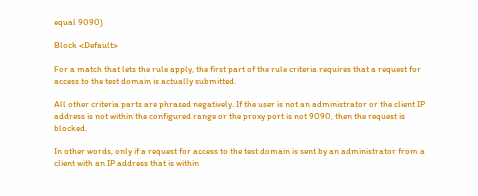equal 9090)

Block <Default>

For a match that lets the rule apply, the first part of the rule criteria requires that a request for access to the test domain is actually submitted.

All other criteria parts are phrased negatively. If the user is not an administrator or the client IP address is not within the configured range or the proxy port is not 9090, then the request is blocked.

In other words, only if a request for access to the test domain is sent by an administrator from a client with an IP address that is within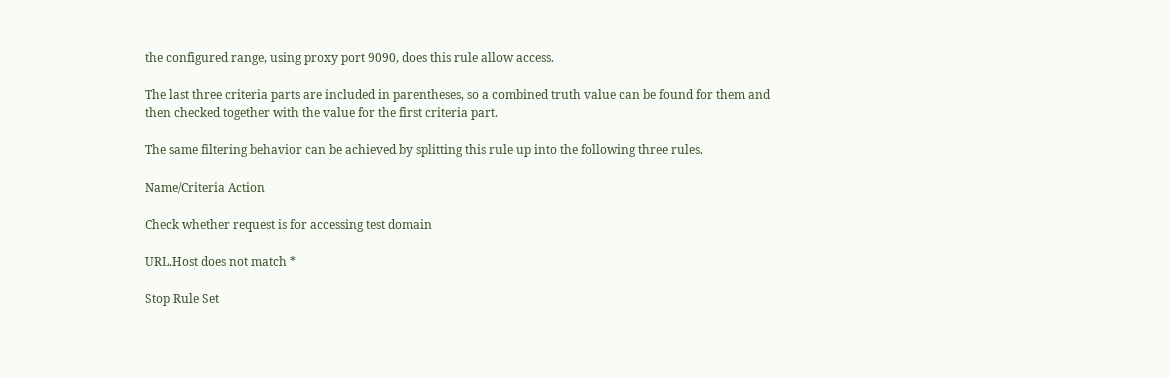the configured range, using proxy port 9090, does this rule allow access.

The last three criteria parts are included in parentheses, so a combined truth value can be found for them and then checked together with the value for the first criteria part.

The same filtering behavior can be achieved by splitting this rule up into the following three rules.

Name/Criteria Action

Check whether request is for accessing test domain

URL.Host does not match *

Stop Rule Set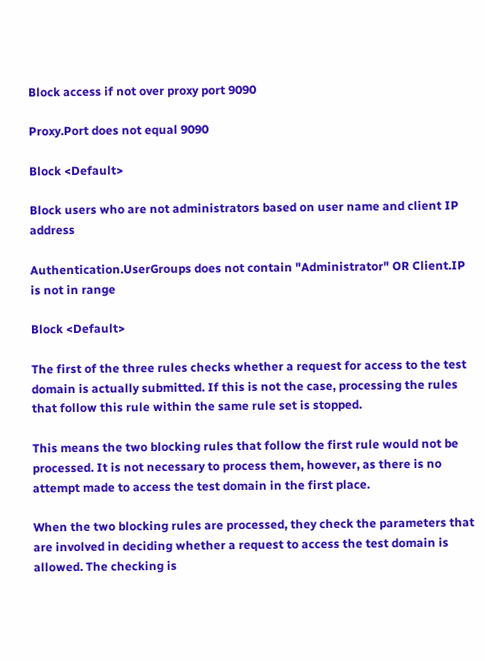Block access if not over proxy port 9090

Proxy.Port does not equal 9090

Block <Default>

Block users who are not administrators based on user name and client IP address

Authentication.UserGroups does not contain "Administrator" OR Client.IP is not in range

Block <Default>

The first of the three rules checks whether a request for access to the test domain is actually submitted. If this is not the case, processing the rules that follow this rule within the same rule set is stopped.

This means the two blocking rules that follow the first rule would not be processed. It is not necessary to process them, however, as there is no attempt made to access the test domain in the first place.

When the two blocking rules are processed, they check the parameters that are involved in deciding whether a request to access the test domain is allowed. The checking is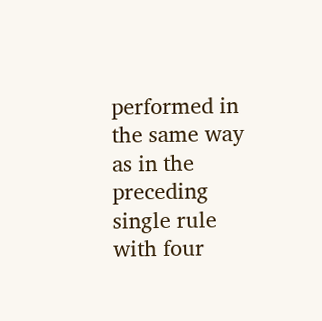performed in the same way as in the preceding single rule with four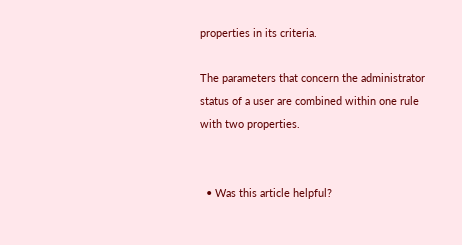properties in its criteria.

The parameters that concern the administrator status of a user are combined within one rule with two properties.


  • Was this article helpful?